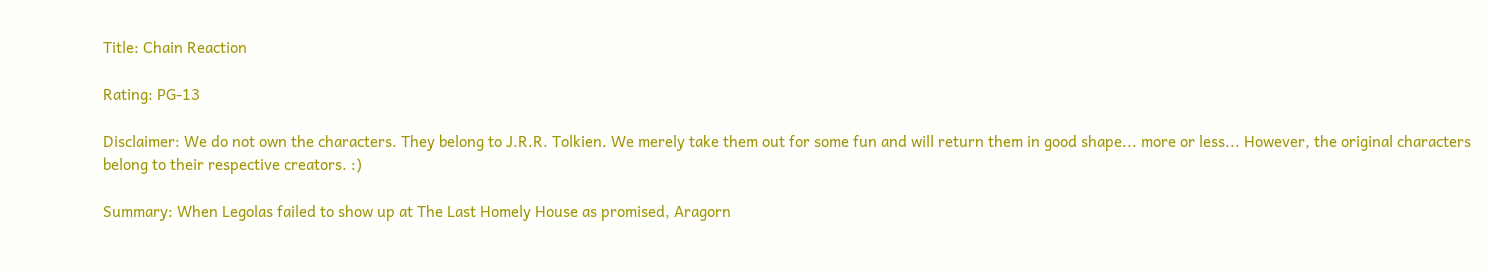Title: Chain Reaction

Rating: PG-13

Disclaimer: We do not own the characters. They belong to J.R.R. Tolkien. We merely take them out for some fun and will return them in good shape... more or less... However, the original characters belong to their respective creators. :)

Summary: When Legolas failed to show up at The Last Homely House as promised, Aragorn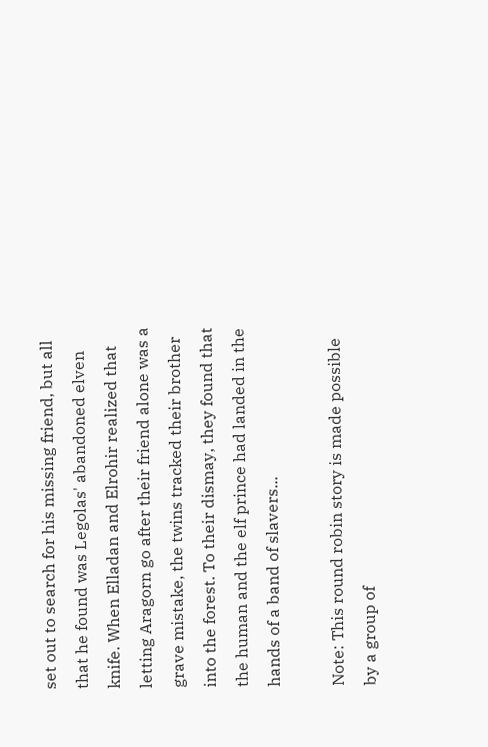set out to search for his missing friend, but all that he found was Legolas' abandoned elven knife. When Elladan and Elrohir realized that letting Aragorn go after their friend alone was a grave mistake, the twins tracked their brother into the forest. To their dismay, they found that the human and the elf prince had landed in the hands of a band of slavers...

Note: This round robin story is made possible by a group of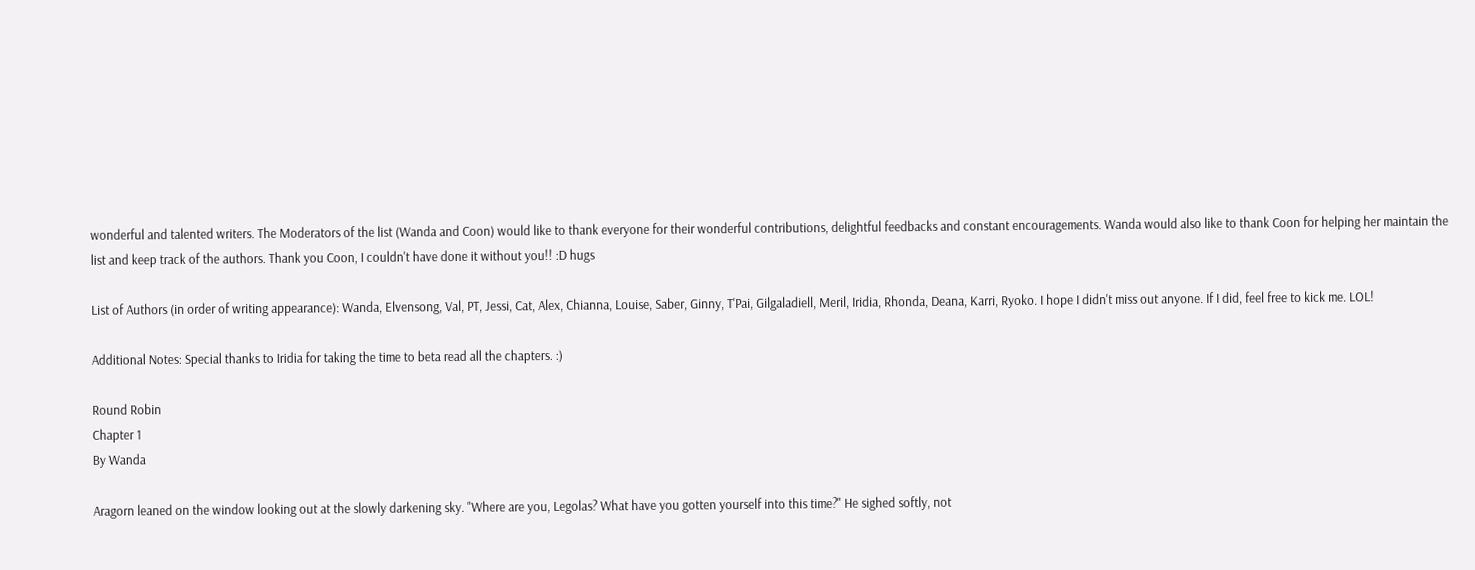wonderful and talented writers. The Moderators of the list (Wanda and Coon) would like to thank everyone for their wonderful contributions, delightful feedbacks and constant encouragements. Wanda would also like to thank Coon for helping her maintain the list and keep track of the authors. Thank you Coon, I couldn't have done it without you!! :D hugs

List of Authors (in order of writing appearance): Wanda, Elvensong, Val, PT, Jessi, Cat, Alex, Chianna, Louise, Saber, Ginny, T'Pai, Gilgaladiell, Meril, Iridia, Rhonda, Deana, Karri, Ryoko. I hope I didn't miss out anyone. If I did, feel free to kick me. LOL!

Additional Notes: Special thanks to Iridia for taking the time to beta read all the chapters. :)

Round Robin
Chapter 1
By Wanda

Aragorn leaned on the window looking out at the slowly darkening sky. "Where are you, Legolas? What have you gotten yourself into this time?" He sighed softly, not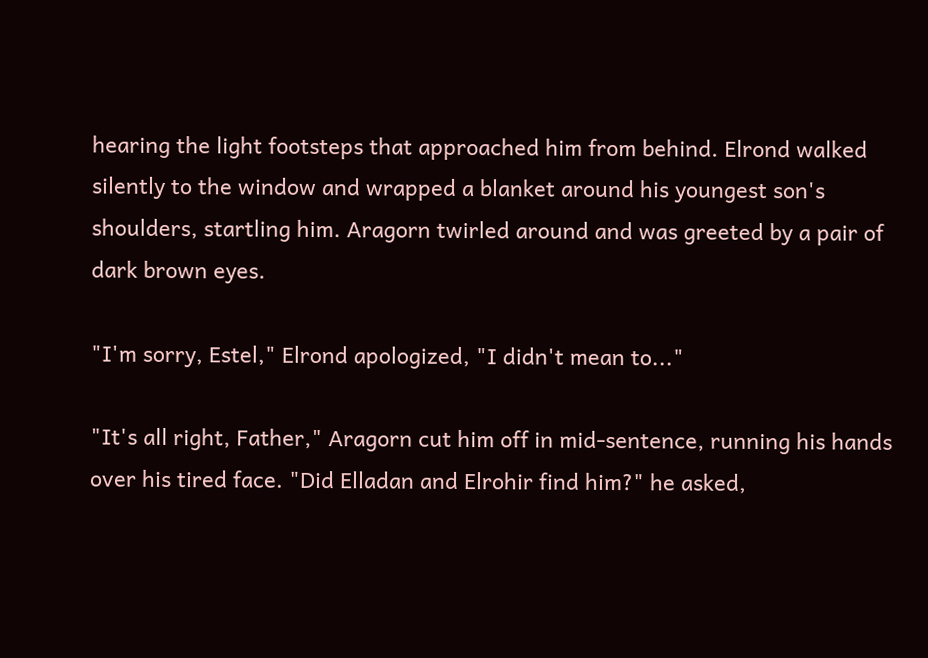hearing the light footsteps that approached him from behind. Elrond walked silently to the window and wrapped a blanket around his youngest son's shoulders, startling him. Aragorn twirled around and was greeted by a pair of dark brown eyes.

"I'm sorry, Estel," Elrond apologized, "I didn't mean to..."

"It's all right, Father," Aragorn cut him off in mid-sentence, running his hands over his tired face. "Did Elladan and Elrohir find him?" he asked,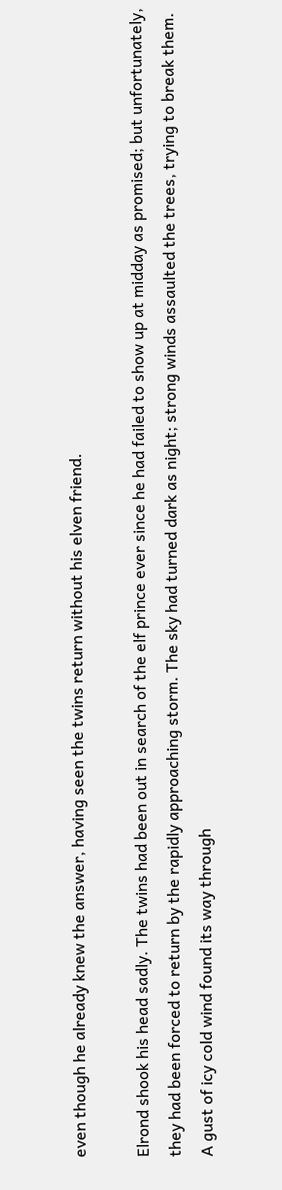even though he already knew the answer, having seen the twins return without his elven friend.

Elrond shook his head sadly. The twins had been out in search of the elf prince ever since he had failed to show up at midday as promised; but unfortunately, they had been forced to return by the rapidly approaching storm. The sky had turned dark as night; strong winds assaulted the trees, trying to break them. A gust of icy cold wind found its way through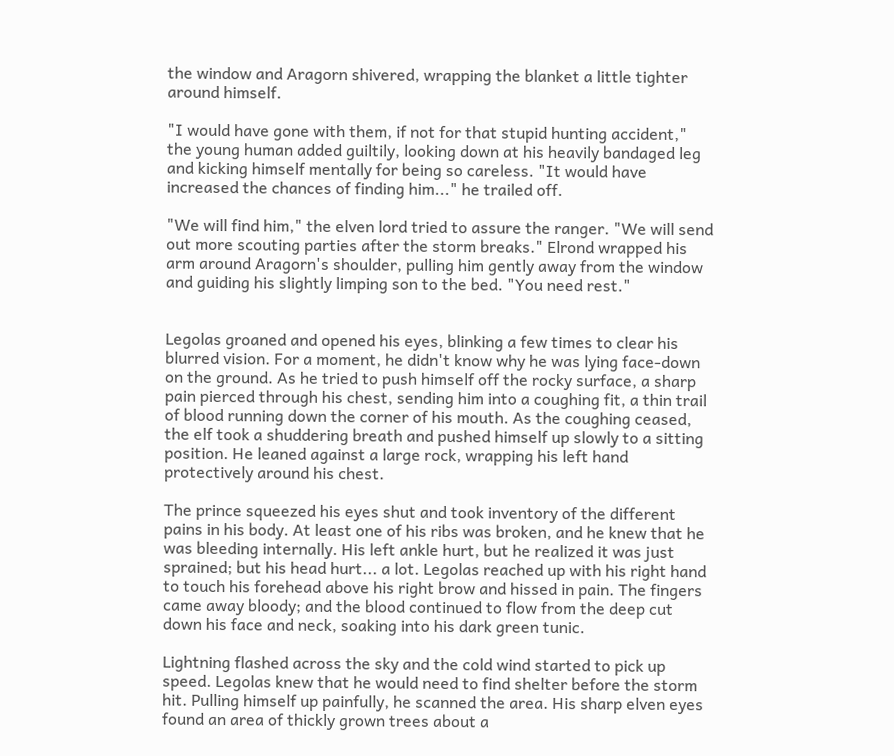the window and Aragorn shivered, wrapping the blanket a little tighter around himself.

"I would have gone with them, if not for that stupid hunting accident," the young human added guiltily, looking down at his heavily bandaged leg and kicking himself mentally for being so careless. "It would have increased the chances of finding him..." he trailed off.

"We will find him," the elven lord tried to assure the ranger. "We will send out more scouting parties after the storm breaks." Elrond wrapped his arm around Aragorn's shoulder, pulling him gently away from the window and guiding his slightly limping son to the bed. "You need rest."


Legolas groaned and opened his eyes, blinking a few times to clear his blurred vision. For a moment, he didn't know why he was lying face-down on the ground. As he tried to push himself off the rocky surface, a sharp pain pierced through his chest, sending him into a coughing fit, a thin trail of blood running down the corner of his mouth. As the coughing ceased, the elf took a shuddering breath and pushed himself up slowly to a sitting position. He leaned against a large rock, wrapping his left hand protectively around his chest.

The prince squeezed his eyes shut and took inventory of the different pains in his body. At least one of his ribs was broken, and he knew that he was bleeding internally. His left ankle hurt, but he realized it was just sprained; but his head hurt... a lot. Legolas reached up with his right hand to touch his forehead above his right brow and hissed in pain. The fingers came away bloody; and the blood continued to flow from the deep cut down his face and neck, soaking into his dark green tunic.

Lightning flashed across the sky and the cold wind started to pick up speed. Legolas knew that he would need to find shelter before the storm hit. Pulling himself up painfully, he scanned the area. His sharp elven eyes found an area of thickly grown trees about a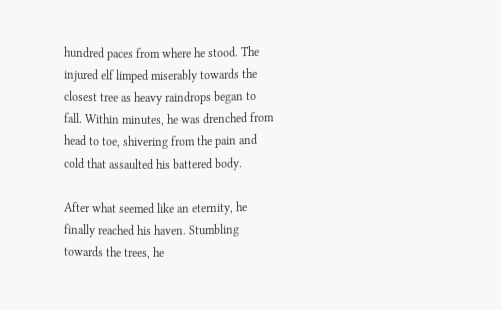hundred paces from where he stood. The injured elf limped miserably towards the closest tree as heavy raindrops began to fall. Within minutes, he was drenched from head to toe, shivering from the pain and cold that assaulted his battered body.

After what seemed like an eternity, he finally reached his haven. Stumbling towards the trees, he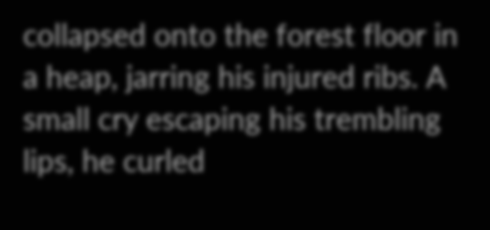collapsed onto the forest floor in a heap, jarring his injured ribs. A small cry escaping his trembling lips, he curled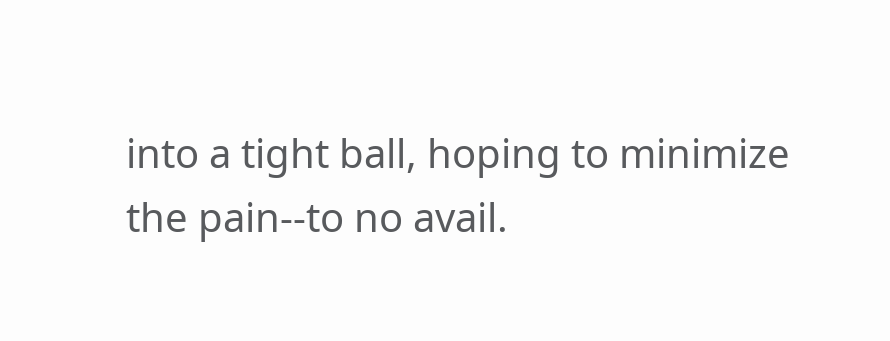into a tight ball, hoping to minimize the pain--to no avail.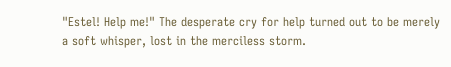"Estel! Help me!" The desperate cry for help turned out to be merely a soft whisper, lost in the merciless storm.